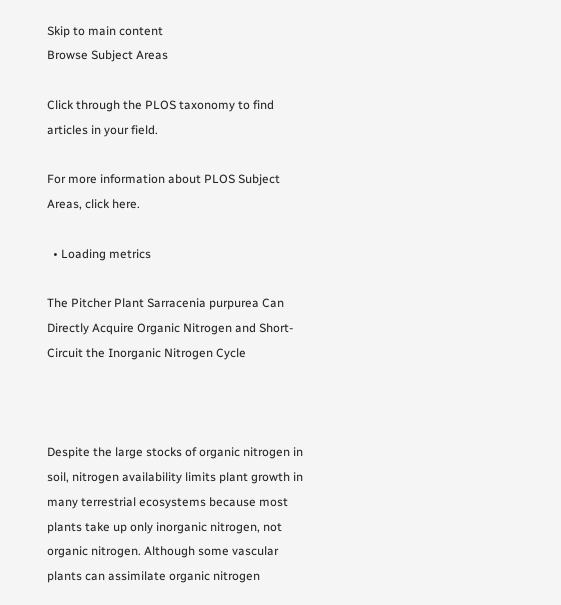Skip to main content
Browse Subject Areas

Click through the PLOS taxonomy to find articles in your field.

For more information about PLOS Subject Areas, click here.

  • Loading metrics

The Pitcher Plant Sarracenia purpurea Can Directly Acquire Organic Nitrogen and Short-Circuit the Inorganic Nitrogen Cycle



Despite the large stocks of organic nitrogen in soil, nitrogen availability limits plant growth in many terrestrial ecosystems because most plants take up only inorganic nitrogen, not organic nitrogen. Although some vascular plants can assimilate organic nitrogen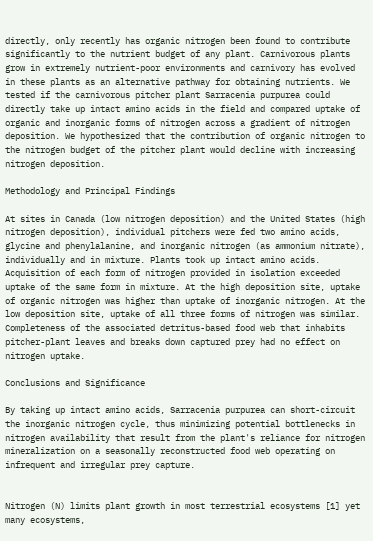directly, only recently has organic nitrogen been found to contribute significantly to the nutrient budget of any plant. Carnivorous plants grow in extremely nutrient-poor environments and carnivory has evolved in these plants as an alternative pathway for obtaining nutrients. We tested if the carnivorous pitcher plant Sarracenia purpurea could directly take up intact amino acids in the field and compared uptake of organic and inorganic forms of nitrogen across a gradient of nitrogen deposition. We hypothesized that the contribution of organic nitrogen to the nitrogen budget of the pitcher plant would decline with increasing nitrogen deposition.

Methodology and Principal Findings

At sites in Canada (low nitrogen deposition) and the United States (high nitrogen deposition), individual pitchers were fed two amino acids, glycine and phenylalanine, and inorganic nitrogen (as ammonium nitrate), individually and in mixture. Plants took up intact amino acids. Acquisition of each form of nitrogen provided in isolation exceeded uptake of the same form in mixture. At the high deposition site, uptake of organic nitrogen was higher than uptake of inorganic nitrogen. At the low deposition site, uptake of all three forms of nitrogen was similar. Completeness of the associated detritus-based food web that inhabits pitcher-plant leaves and breaks down captured prey had no effect on nitrogen uptake.

Conclusions and Significance

By taking up intact amino acids, Sarracenia purpurea can short-circuit the inorganic nitrogen cycle, thus minimizing potential bottlenecks in nitrogen availability that result from the plant's reliance for nitrogen mineralization on a seasonally reconstructed food web operating on infrequent and irregular prey capture.


Nitrogen (N) limits plant growth in most terrestrial ecosystems [1] yet many ecosystems,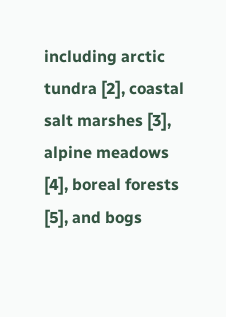including arctic tundra [2], coastal salt marshes [3], alpine meadows [4], boreal forests [5], and bogs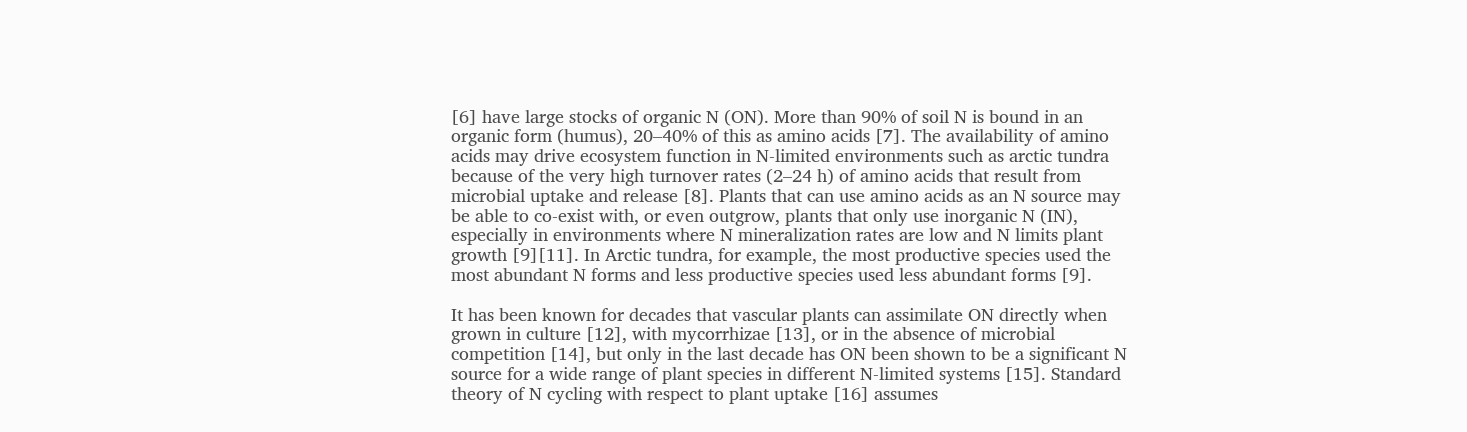[6] have large stocks of organic N (ON). More than 90% of soil N is bound in an organic form (humus), 20–40% of this as amino acids [7]. The availability of amino acids may drive ecosystem function in N-limited environments such as arctic tundra because of the very high turnover rates (2–24 h) of amino acids that result from microbial uptake and release [8]. Plants that can use amino acids as an N source may be able to co-exist with, or even outgrow, plants that only use inorganic N (IN), especially in environments where N mineralization rates are low and N limits plant growth [9][11]. In Arctic tundra, for example, the most productive species used the most abundant N forms and less productive species used less abundant forms [9].

It has been known for decades that vascular plants can assimilate ON directly when grown in culture [12], with mycorrhizae [13], or in the absence of microbial competition [14], but only in the last decade has ON been shown to be a significant N source for a wide range of plant species in different N-limited systems [15]. Standard theory of N cycling with respect to plant uptake [16] assumes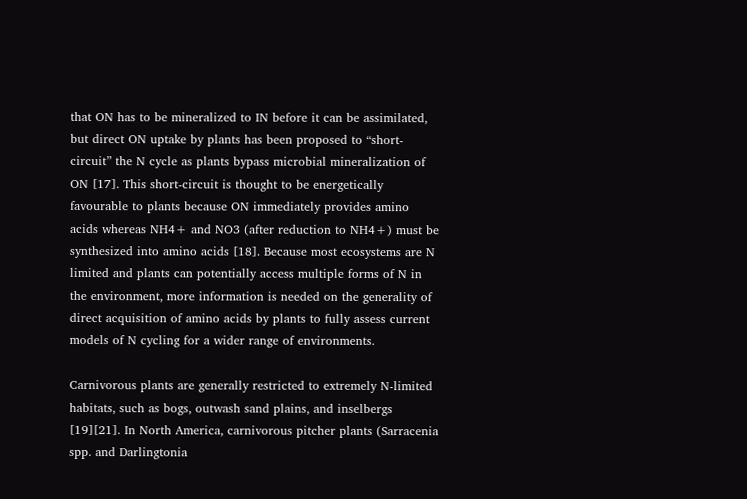that ON has to be mineralized to IN before it can be assimilated, but direct ON uptake by plants has been proposed to “short-circuit” the N cycle as plants bypass microbial mineralization of ON [17]. This short-circuit is thought to be energetically favourable to plants because ON immediately provides amino acids whereas NH4+ and NO3 (after reduction to NH4+) must be synthesized into amino acids [18]. Because most ecosystems are N limited and plants can potentially access multiple forms of N in the environment, more information is needed on the generality of direct acquisition of amino acids by plants to fully assess current models of N cycling for a wider range of environments.

Carnivorous plants are generally restricted to extremely N-limited habitats, such as bogs, outwash sand plains, and inselbergs [19][21]. In North America, carnivorous pitcher plants (Sarracenia spp. and Darlingtonia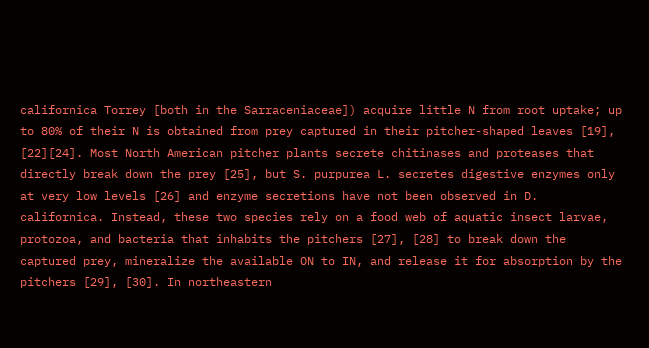californica Torrey [both in the Sarraceniaceae]) acquire little N from root uptake; up to 80% of their N is obtained from prey captured in their pitcher-shaped leaves [19], [22][24]. Most North American pitcher plants secrete chitinases and proteases that directly break down the prey [25], but S. purpurea L. secretes digestive enzymes only at very low levels [26] and enzyme secretions have not been observed in D. californica. Instead, these two species rely on a food web of aquatic insect larvae, protozoa, and bacteria that inhabits the pitchers [27], [28] to break down the captured prey, mineralize the available ON to IN, and release it for absorption by the pitchers [29], [30]. In northeastern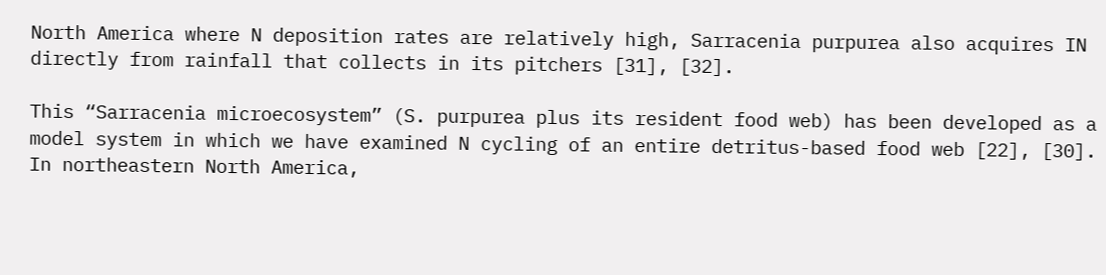North America where N deposition rates are relatively high, Sarracenia purpurea also acquires IN directly from rainfall that collects in its pitchers [31], [32].

This “Sarracenia microecosystem” (S. purpurea plus its resident food web) has been developed as a model system in which we have examined N cycling of an entire detritus-based food web [22], [30]. In northeastern North America,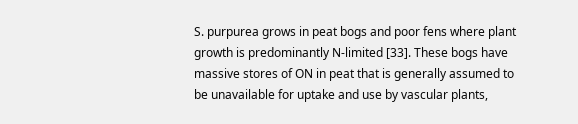S. purpurea grows in peat bogs and poor fens where plant growth is predominantly N-limited [33]. These bogs have massive stores of ON in peat that is generally assumed to be unavailable for uptake and use by vascular plants,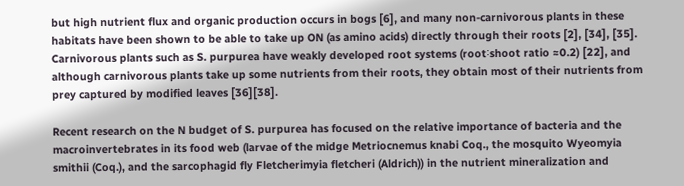but high nutrient flux and organic production occurs in bogs [6], and many non-carnivorous plants in these habitats have been shown to be able to take up ON (as amino acids) directly through their roots [2], [34], [35]. Carnivorous plants such as S. purpurea have weakly developed root systems (root∶shoot ratio ≈0.2) [22], and although carnivorous plants take up some nutrients from their roots, they obtain most of their nutrients from prey captured by modified leaves [36][38].

Recent research on the N budget of S. purpurea has focused on the relative importance of bacteria and the macroinvertebrates in its food web (larvae of the midge Metriocnemus knabi Coq., the mosquito Wyeomyia smithii (Coq.), and the sarcophagid fly Fletcherimyia fletcheri (Aldrich)) in the nutrient mineralization and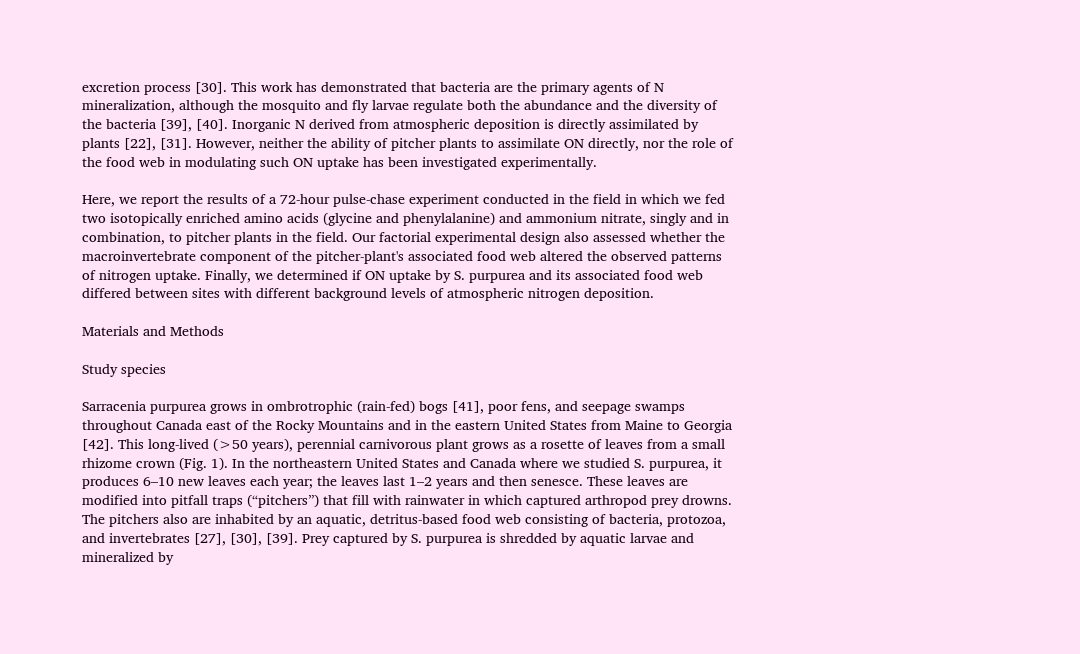excretion process [30]. This work has demonstrated that bacteria are the primary agents of N mineralization, although the mosquito and fly larvae regulate both the abundance and the diversity of the bacteria [39], [40]. Inorganic N derived from atmospheric deposition is directly assimilated by plants [22], [31]. However, neither the ability of pitcher plants to assimilate ON directly, nor the role of the food web in modulating such ON uptake has been investigated experimentally.

Here, we report the results of a 72-hour pulse-chase experiment conducted in the field in which we fed two isotopically enriched amino acids (glycine and phenylalanine) and ammonium nitrate, singly and in combination, to pitcher plants in the field. Our factorial experimental design also assessed whether the macroinvertebrate component of the pitcher-plant's associated food web altered the observed patterns of nitrogen uptake. Finally, we determined if ON uptake by S. purpurea and its associated food web differed between sites with different background levels of atmospheric nitrogen deposition.

Materials and Methods

Study species

Sarracenia purpurea grows in ombrotrophic (rain-fed) bogs [41], poor fens, and seepage swamps throughout Canada east of the Rocky Mountains and in the eastern United States from Maine to Georgia [42]. This long-lived (>50 years), perennial carnivorous plant grows as a rosette of leaves from a small rhizome crown (Fig. 1). In the northeastern United States and Canada where we studied S. purpurea, it produces 6–10 new leaves each year; the leaves last 1–2 years and then senesce. These leaves are modified into pitfall traps (“pitchers”) that fill with rainwater in which captured arthropod prey drowns. The pitchers also are inhabited by an aquatic, detritus-based food web consisting of bacteria, protozoa, and invertebrates [27], [30], [39]. Prey captured by S. purpurea is shredded by aquatic larvae and mineralized by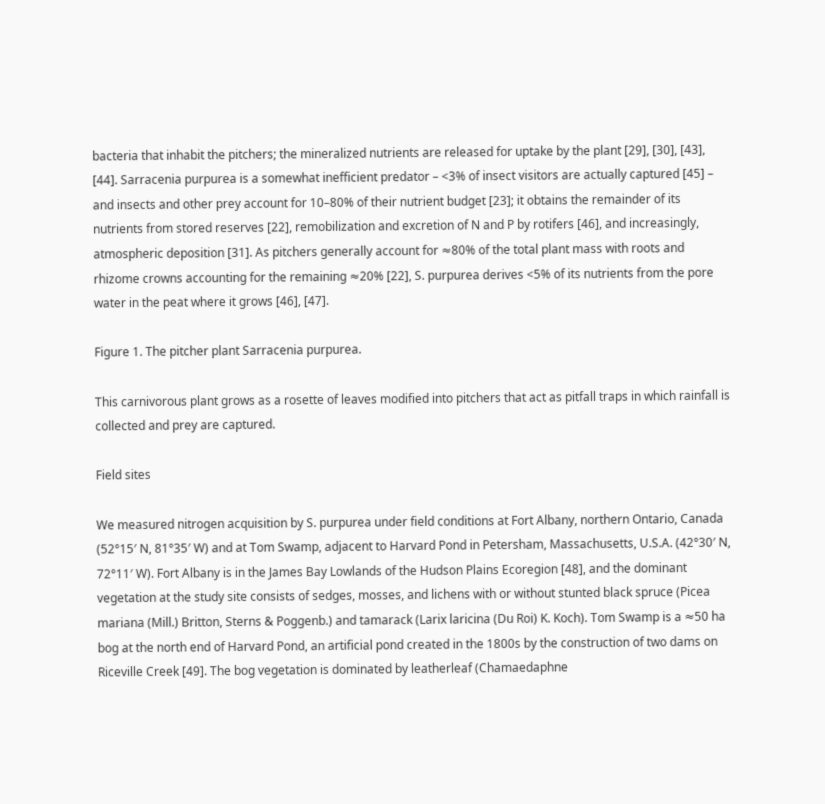bacteria that inhabit the pitchers; the mineralized nutrients are released for uptake by the plant [29], [30], [43], [44]. Sarracenia purpurea is a somewhat inefficient predator – <3% of insect visitors are actually captured [45] – and insects and other prey account for 10–80% of their nutrient budget [23]; it obtains the remainder of its nutrients from stored reserves [22], remobilization and excretion of N and P by rotifers [46], and increasingly, atmospheric deposition [31]. As pitchers generally account for ≈80% of the total plant mass with roots and rhizome crowns accounting for the remaining ≈20% [22], S. purpurea derives <5% of its nutrients from the pore water in the peat where it grows [46], [47].

Figure 1. The pitcher plant Sarracenia purpurea.

This carnivorous plant grows as a rosette of leaves modified into pitchers that act as pitfall traps in which rainfall is collected and prey are captured.

Field sites

We measured nitrogen acquisition by S. purpurea under field conditions at Fort Albany, northern Ontario, Canada (52°15′ N, 81°35′ W) and at Tom Swamp, adjacent to Harvard Pond in Petersham, Massachusetts, U.S.A. (42°30′ N, 72°11′ W). Fort Albany is in the James Bay Lowlands of the Hudson Plains Ecoregion [48], and the dominant vegetation at the study site consists of sedges, mosses, and lichens with or without stunted black spruce (Picea mariana (Mill.) Britton, Sterns & Poggenb.) and tamarack (Larix laricina (Du Roi) K. Koch). Tom Swamp is a ≈50 ha bog at the north end of Harvard Pond, an artificial pond created in the 1800s by the construction of two dams on Riceville Creek [49]. The bog vegetation is dominated by leatherleaf (Chamaedaphne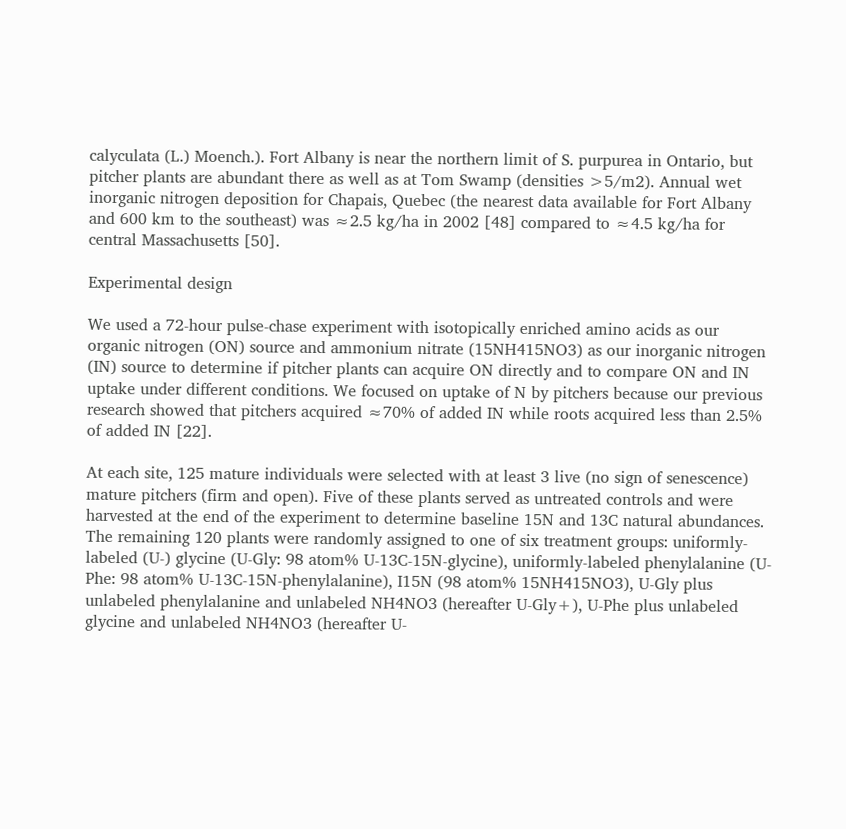calyculata (L.) Moench.). Fort Albany is near the northern limit of S. purpurea in Ontario, but pitcher plants are abundant there as well as at Tom Swamp (densities >5/m2). Annual wet inorganic nitrogen deposition for Chapais, Quebec (the nearest data available for Fort Albany and 600 km to the southeast) was ≈2.5 kg/ha in 2002 [48] compared to ≈4.5 kg/ha for central Massachusetts [50].

Experimental design

We used a 72-hour pulse-chase experiment with isotopically enriched amino acids as our organic nitrogen (ON) source and ammonium nitrate (15NH415NO3) as our inorganic nitrogen (IN) source to determine if pitcher plants can acquire ON directly and to compare ON and IN uptake under different conditions. We focused on uptake of N by pitchers because our previous research showed that pitchers acquired ≈70% of added IN while roots acquired less than 2.5% of added IN [22].

At each site, 125 mature individuals were selected with at least 3 live (no sign of senescence) mature pitchers (firm and open). Five of these plants served as untreated controls and were harvested at the end of the experiment to determine baseline 15N and 13C natural abundances. The remaining 120 plants were randomly assigned to one of six treatment groups: uniformly-labeled (U-) glycine (U-Gly: 98 atom% U-13C-15N-glycine), uniformly-labeled phenylalanine (U-Phe: 98 atom% U-13C-15N-phenylalanine), I15N (98 atom% 15NH415NO3), U-Gly plus unlabeled phenylalanine and unlabeled NH4NO3 (hereafter U-Gly+), U-Phe plus unlabeled glycine and unlabeled NH4NO3 (hereafter U-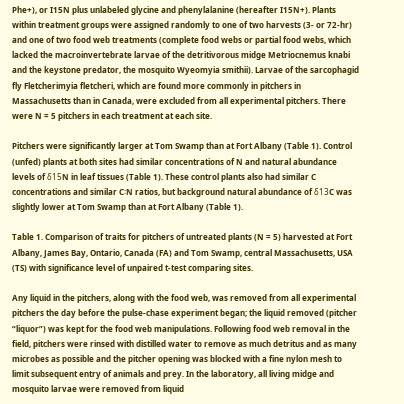Phe+), or I15N plus unlabeled glycine and phenylalanine (hereafter I15N+). Plants within treatment groups were assigned randomly to one of two harvests (3- or 72-hr) and one of two food web treatments (complete food webs or partial food webs, which lacked the macroinvertebrate larvae of the detritivorous midge Metriocnemus knabi and the keystone predator, the mosquito Wyeomyia smithii). Larvae of the sarcophagid fly Fletcherimyia fletcheri, which are found more commonly in pitchers in Massachusetts than in Canada, were excluded from all experimental pitchers. There were N = 5 pitchers in each treatment at each site.

Pitchers were significantly larger at Tom Swamp than at Fort Albany (Table 1). Control (unfed) plants at both sites had similar concentrations of N and natural abundance levels of δ15N in leaf tissues (Table 1). These control plants also had similar C concentrations and similar C∶N ratios, but background natural abundance of δ13C was slightly lower at Tom Swamp than at Fort Albany (Table 1).

Table 1. Comparison of traits for pitchers of untreated plants (N = 5) harvested at Fort Albany, James Bay, Ontario, Canada (FA) and Tom Swamp, central Massachusetts, USA (TS) with significance level of unpaired t-test comparing sites.

Any liquid in the pitchers, along with the food web, was removed from all experimental pitchers the day before the pulse-chase experiment began; the liquid removed (pitcher “liquor”) was kept for the food web manipulations. Following food web removal in the field, pitchers were rinsed with distilled water to remove as much detritus and as many microbes as possible and the pitcher opening was blocked with a fine nylon mesh to limit subsequent entry of animals and prey. In the laboratory, all living midge and mosquito larvae were removed from liquid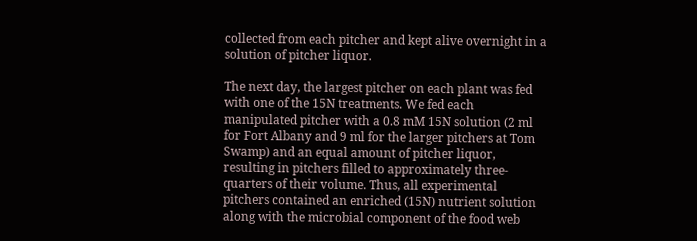collected from each pitcher and kept alive overnight in a solution of pitcher liquor.

The next day, the largest pitcher on each plant was fed with one of the 15N treatments. We fed each manipulated pitcher with a 0.8 mM 15N solution (2 ml for Fort Albany and 9 ml for the larger pitchers at Tom Swamp) and an equal amount of pitcher liquor, resulting in pitchers filled to approximately three-quarters of their volume. Thus, all experimental pitchers contained an enriched (15N) nutrient solution along with the microbial component of the food web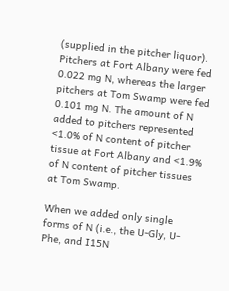(supplied in the pitcher liquor). Pitchers at Fort Albany were fed 0.022 mg N, whereas the larger pitchers at Tom Swamp were fed 0.101 mg N. The amount of N added to pitchers represented <1.0% of N content of pitcher tissue at Fort Albany and <1.9% of N content of pitcher tissues at Tom Swamp.

When we added only single forms of N (i.e., the U-Gly, U-Phe, and I15N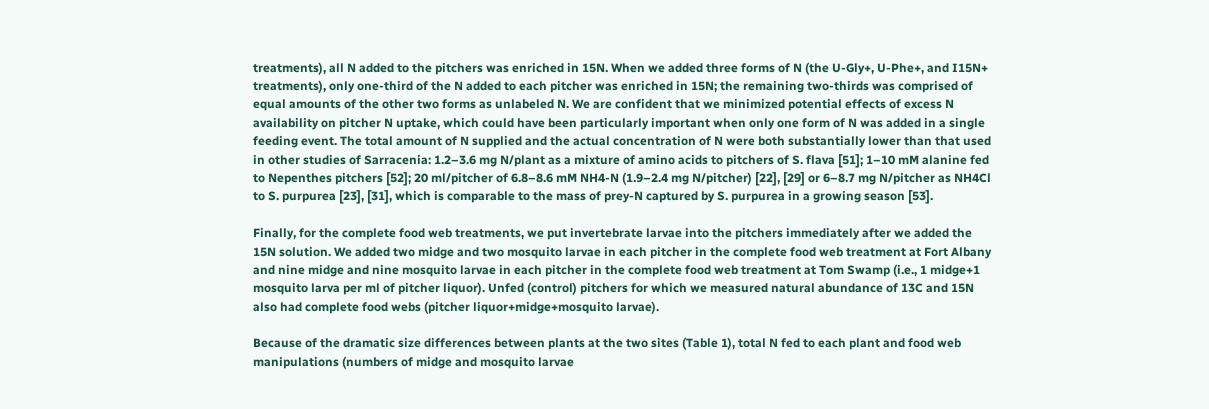treatments), all N added to the pitchers was enriched in 15N. When we added three forms of N (the U-Gly+, U-Phe+, and I15N+ treatments), only one-third of the N added to each pitcher was enriched in 15N; the remaining two-thirds was comprised of equal amounts of the other two forms as unlabeled N. We are confident that we minimized potential effects of excess N availability on pitcher N uptake, which could have been particularly important when only one form of N was added in a single feeding event. The total amount of N supplied and the actual concentration of N were both substantially lower than that used in other studies of Sarracenia: 1.2–3.6 mg N/plant as a mixture of amino acids to pitchers of S. flava [51]; 1–10 mM alanine fed to Nepenthes pitchers [52]; 20 ml/pitcher of 6.8–8.6 mM NH4-N (1.9–2.4 mg N/pitcher) [22], [29] or 6–8.7 mg N/pitcher as NH4Cl to S. purpurea [23], [31], which is comparable to the mass of prey-N captured by S. purpurea in a growing season [53].

Finally, for the complete food web treatments, we put invertebrate larvae into the pitchers immediately after we added the 15N solution. We added two midge and two mosquito larvae in each pitcher in the complete food web treatment at Fort Albany and nine midge and nine mosquito larvae in each pitcher in the complete food web treatment at Tom Swamp (i.e., 1 midge+1 mosquito larva per ml of pitcher liquor). Unfed (control) pitchers for which we measured natural abundance of 13C and 15N also had complete food webs (pitcher liquor+midge+mosquito larvae).

Because of the dramatic size differences between plants at the two sites (Table 1), total N fed to each plant and food web manipulations (numbers of midge and mosquito larvae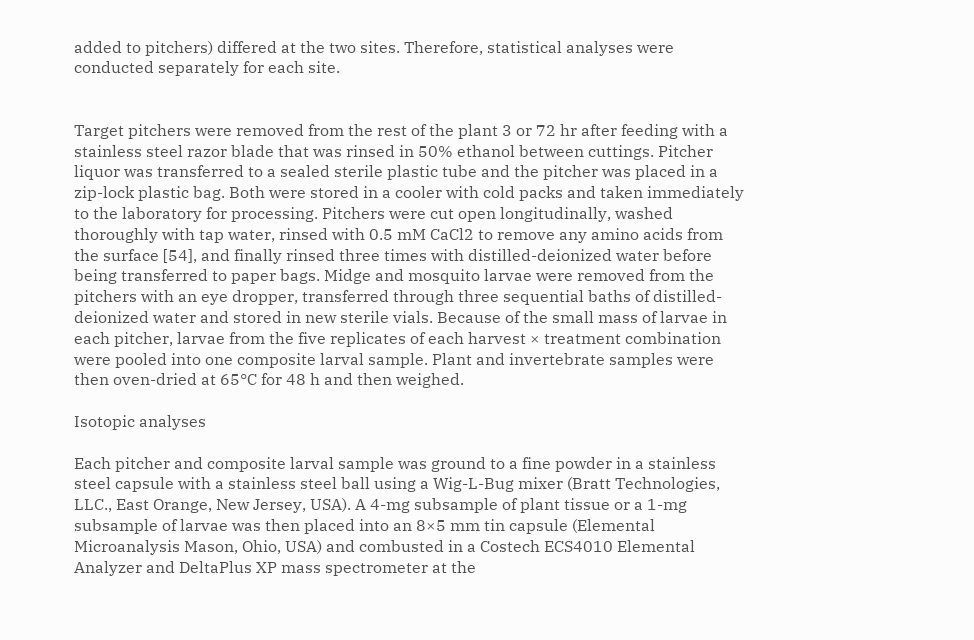added to pitchers) differed at the two sites. Therefore, statistical analyses were conducted separately for each site.


Target pitchers were removed from the rest of the plant 3 or 72 hr after feeding with a stainless steel razor blade that was rinsed in 50% ethanol between cuttings. Pitcher liquor was transferred to a sealed sterile plastic tube and the pitcher was placed in a zip-lock plastic bag. Both were stored in a cooler with cold packs and taken immediately to the laboratory for processing. Pitchers were cut open longitudinally, washed thoroughly with tap water, rinsed with 0.5 mM CaCl2 to remove any amino acids from the surface [54], and finally rinsed three times with distilled-deionized water before being transferred to paper bags. Midge and mosquito larvae were removed from the pitchers with an eye dropper, transferred through three sequential baths of distilled-deionized water and stored in new sterile vials. Because of the small mass of larvae in each pitcher, larvae from the five replicates of each harvest × treatment combination were pooled into one composite larval sample. Plant and invertebrate samples were then oven-dried at 65°C for 48 h and then weighed.

Isotopic analyses

Each pitcher and composite larval sample was ground to a fine powder in a stainless steel capsule with a stainless steel ball using a Wig-L-Bug mixer (Bratt Technologies, LLC., East Orange, New Jersey, USA). A 4-mg subsample of plant tissue or a 1-mg subsample of larvae was then placed into an 8×5 mm tin capsule (Elemental Microanalysis Mason, Ohio, USA) and combusted in a Costech ECS4010 Elemental Analyzer and DeltaPlus XP mass spectrometer at the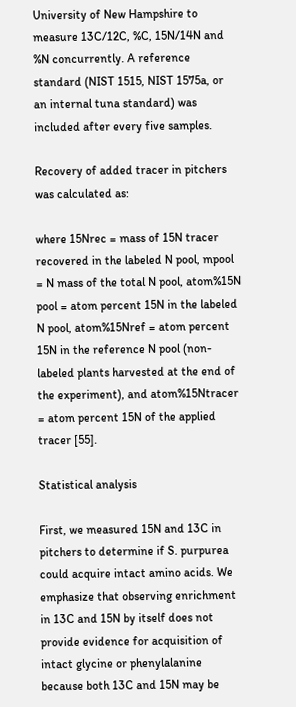University of New Hampshire to measure 13C/12C, %C, 15N/14N and %N concurrently. A reference standard (NIST 1515, NIST 1575a, or an internal tuna standard) was included after every five samples.

Recovery of added tracer in pitchers was calculated as:

where 15Nrec = mass of 15N tracer recovered in the labeled N pool, mpool = N mass of the total N pool, atom%15N pool = atom percent 15N in the labeled N pool, atom%15Nref = atom percent 15N in the reference N pool (non-labeled plants harvested at the end of the experiment), and atom%15Ntracer = atom percent 15N of the applied tracer [55].

Statistical analysis

First, we measured 15N and 13C in pitchers to determine if S. purpurea could acquire intact amino acids. We emphasize that observing enrichment in 13C and 15N by itself does not provide evidence for acquisition of intact glycine or phenylalanine because both 13C and 15N may be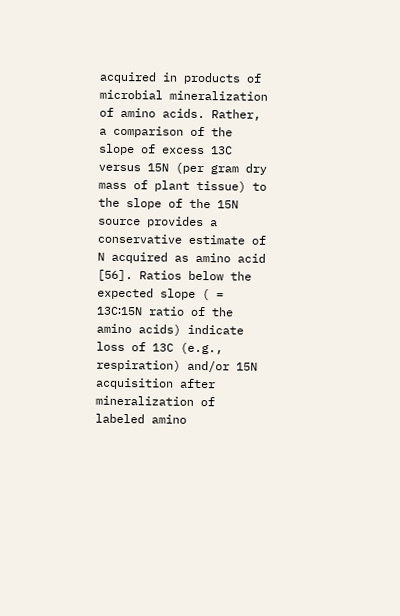acquired in products of microbial mineralization of amino acids. Rather, a comparison of the slope of excess 13C versus 15N (per gram dry mass of plant tissue) to the slope of the 15N source provides a conservative estimate of N acquired as amino acid [56]. Ratios below the expected slope ( = 13C∶15N ratio of the amino acids) indicate loss of 13C (e.g., respiration) and/or 15N acquisition after mineralization of labeled amino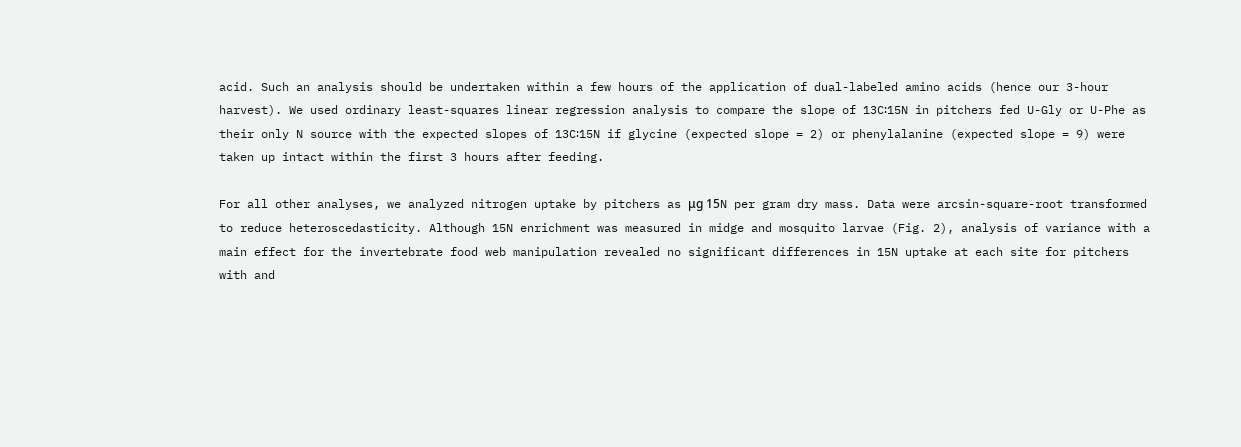acid. Such an analysis should be undertaken within a few hours of the application of dual-labeled amino acids (hence our 3-hour harvest). We used ordinary least-squares linear regression analysis to compare the slope of 13C∶15N in pitchers fed U-Gly or U-Phe as their only N source with the expected slopes of 13C∶15N if glycine (expected slope = 2) or phenylalanine (expected slope = 9) were taken up intact within the first 3 hours after feeding.

For all other analyses, we analyzed nitrogen uptake by pitchers as μg 15N per gram dry mass. Data were arcsin-square-root transformed to reduce heteroscedasticity. Although 15N enrichment was measured in midge and mosquito larvae (Fig. 2), analysis of variance with a main effect for the invertebrate food web manipulation revealed no significant differences in 15N uptake at each site for pitchers with and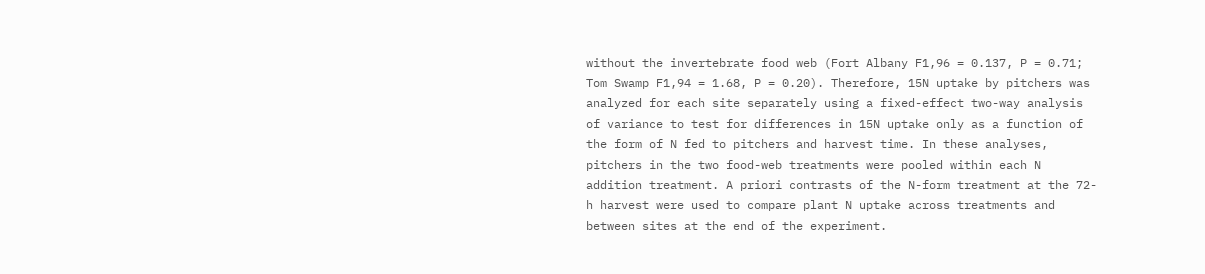without the invertebrate food web (Fort Albany F1,96 = 0.137, P = 0.71; Tom Swamp F1,94 = 1.68, P = 0.20). Therefore, 15N uptake by pitchers was analyzed for each site separately using a fixed-effect two-way analysis of variance to test for differences in 15N uptake only as a function of the form of N fed to pitchers and harvest time. In these analyses, pitchers in the two food-web treatments were pooled within each N addition treatment. A priori contrasts of the N-form treatment at the 72-h harvest were used to compare plant N uptake across treatments and between sites at the end of the experiment.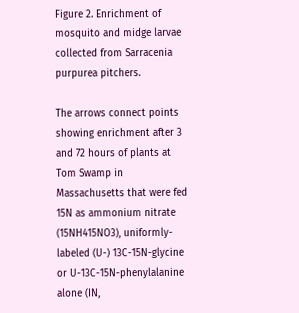Figure 2. Enrichment of mosquito and midge larvae collected from Sarracenia purpurea pitchers.

The arrows connect points showing enrichment after 3 and 72 hours of plants at Tom Swamp in Massachusetts that were fed 15N as ammonium nitrate (15NH415NO3), uniformly-labeled (U-) 13C-15N-glycine or U-13C-15N-phenylalanine alone (IN,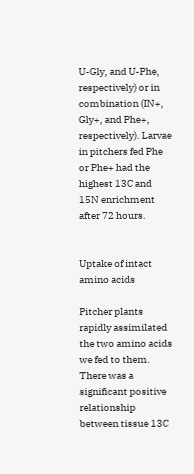U-Gly, and U-Phe, respectively) or in combination (IN+, Gly+, and Phe+, respectively). Larvae in pitchers fed Phe or Phe+ had the highest 13C and 15N enrichment after 72 hours.


Uptake of intact amino acids

Pitcher plants rapidly assimilated the two amino acids we fed to them. There was a significant positive relationship between tissue 13C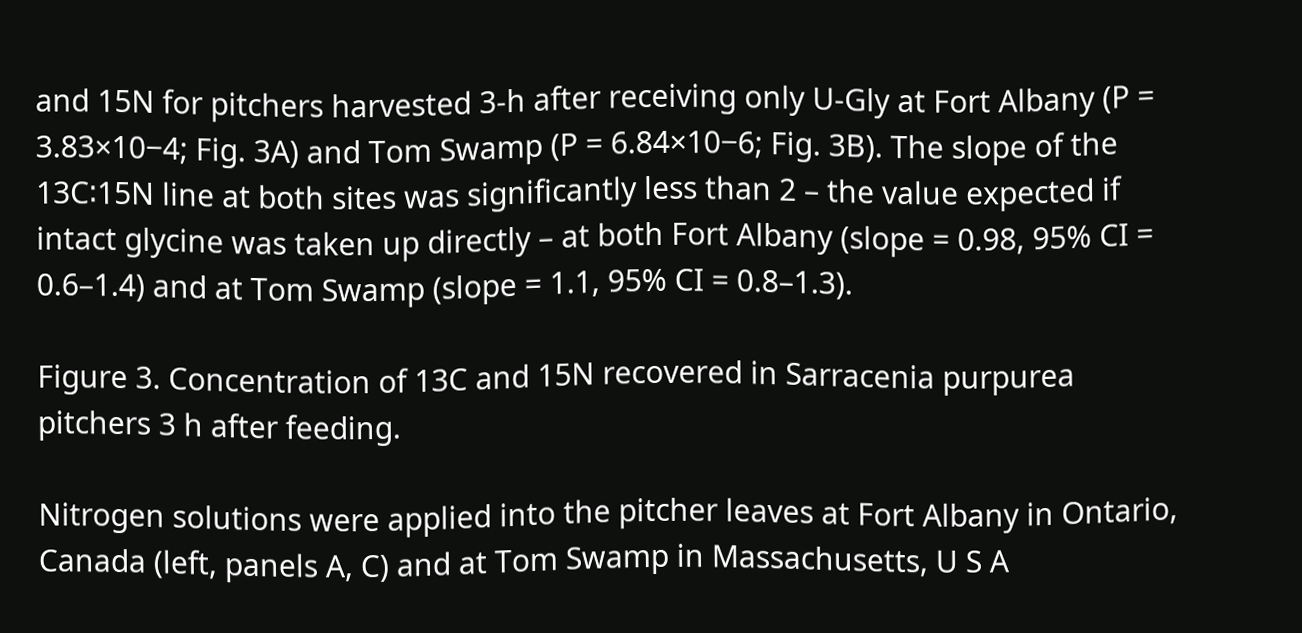and 15N for pitchers harvested 3-h after receiving only U-Gly at Fort Albany (P = 3.83×10−4; Fig. 3A) and Tom Swamp (P = 6.84×10−6; Fig. 3B). The slope of the 13C∶15N line at both sites was significantly less than 2 – the value expected if intact glycine was taken up directly – at both Fort Albany (slope = 0.98, 95% CI = 0.6–1.4) and at Tom Swamp (slope = 1.1, 95% CI = 0.8–1.3).

Figure 3. Concentration of 13C and 15N recovered in Sarracenia purpurea pitchers 3 h after feeding.

Nitrogen solutions were applied into the pitcher leaves at Fort Albany in Ontario, Canada (left, panels A, C) and at Tom Swamp in Massachusetts, U S A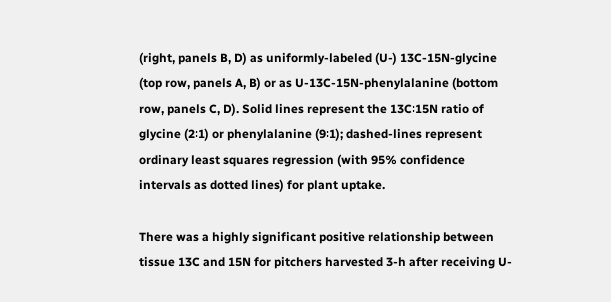(right, panels B, D) as uniformly-labeled (U-) 13C-15N-glycine (top row, panels A, B) or as U-13C-15N-phenylalanine (bottom row, panels C, D). Solid lines represent the 13C∶15N ratio of glycine (2∶1) or phenylalanine (9∶1); dashed-lines represent ordinary least squares regression (with 95% confidence intervals as dotted lines) for plant uptake.

There was a highly significant positive relationship between tissue 13C and 15N for pitchers harvested 3-h after receiving U-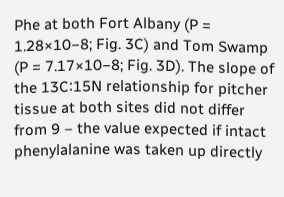Phe at both Fort Albany (P = 1.28×10−8; Fig. 3C) and Tom Swamp (P = 7.17×10−8; Fig. 3D). The slope of the 13C∶15N relationship for pitcher tissue at both sites did not differ from 9 – the value expected if intact phenylalanine was taken up directly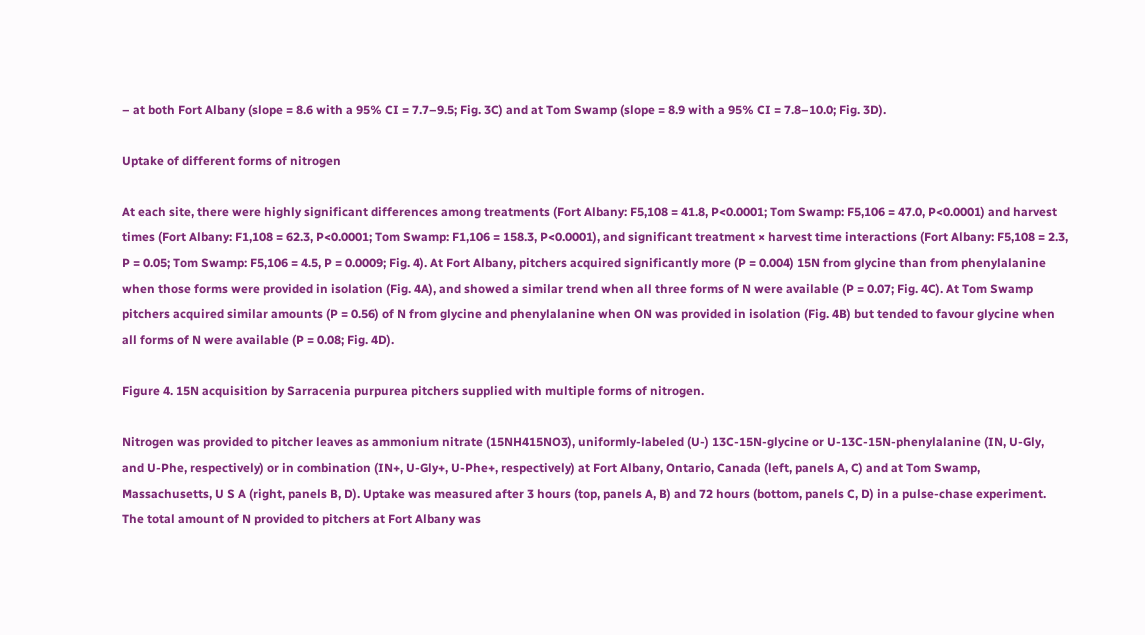– at both Fort Albany (slope = 8.6 with a 95% CI = 7.7–9.5; Fig. 3C) and at Tom Swamp (slope = 8.9 with a 95% CI = 7.8–10.0; Fig. 3D).

Uptake of different forms of nitrogen

At each site, there were highly significant differences among treatments (Fort Albany: F5,108 = 41.8, P<0.0001; Tom Swamp: F5,106 = 47.0, P<0.0001) and harvest times (Fort Albany: F1,108 = 62.3, P<0.0001; Tom Swamp: F1,106 = 158.3, P<0.0001), and significant treatment × harvest time interactions (Fort Albany: F5,108 = 2.3, P = 0.05; Tom Swamp: F5,106 = 4.5, P = 0.0009; Fig. 4). At Fort Albany, pitchers acquired significantly more (P = 0.004) 15N from glycine than from phenylalanine when those forms were provided in isolation (Fig. 4A), and showed a similar trend when all three forms of N were available (P = 0.07; Fig. 4C). At Tom Swamp pitchers acquired similar amounts (P = 0.56) of N from glycine and phenylalanine when ON was provided in isolation (Fig. 4B) but tended to favour glycine when all forms of N were available (P = 0.08; Fig. 4D).

Figure 4. 15N acquisition by Sarracenia purpurea pitchers supplied with multiple forms of nitrogen.

Nitrogen was provided to pitcher leaves as ammonium nitrate (15NH415NO3), uniformly-labeled (U-) 13C-15N-glycine or U-13C-15N-phenylalanine (IN, U-Gly, and U-Phe, respectively) or in combination (IN+, U-Gly+, U-Phe+, respectively) at Fort Albany, Ontario, Canada (left, panels A, C) and at Tom Swamp, Massachusetts, U S A (right, panels B, D). Uptake was measured after 3 hours (top, panels A, B) and 72 hours (bottom, panels C, D) in a pulse-chase experiment. The total amount of N provided to pitchers at Fort Albany was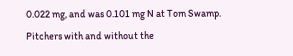0.022 mg, and was 0.101 mg N at Tom Swamp. Pitchers with and without the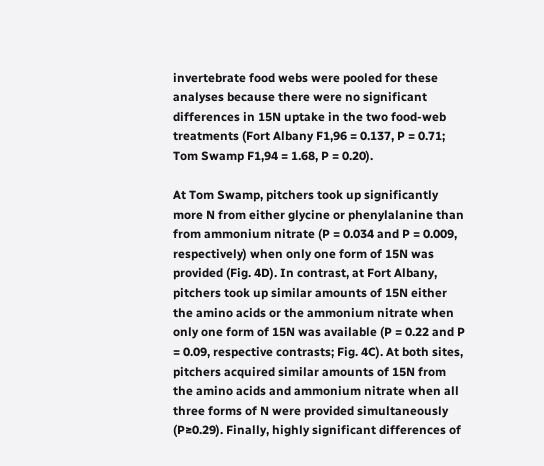invertebrate food webs were pooled for these analyses because there were no significant differences in 15N uptake in the two food-web treatments (Fort Albany F1,96 = 0.137, P = 0.71; Tom Swamp F1,94 = 1.68, P = 0.20).

At Tom Swamp, pitchers took up significantly more N from either glycine or phenylalanine than from ammonium nitrate (P = 0.034 and P = 0.009, respectively) when only one form of 15N was provided (Fig. 4D). In contrast, at Fort Albany, pitchers took up similar amounts of 15N either the amino acids or the ammonium nitrate when only one form of 15N was available (P = 0.22 and P = 0.09, respective contrasts; Fig. 4C). At both sites, pitchers acquired similar amounts of 15N from the amino acids and ammonium nitrate when all three forms of N were provided simultaneously (P≥0.29). Finally, highly significant differences of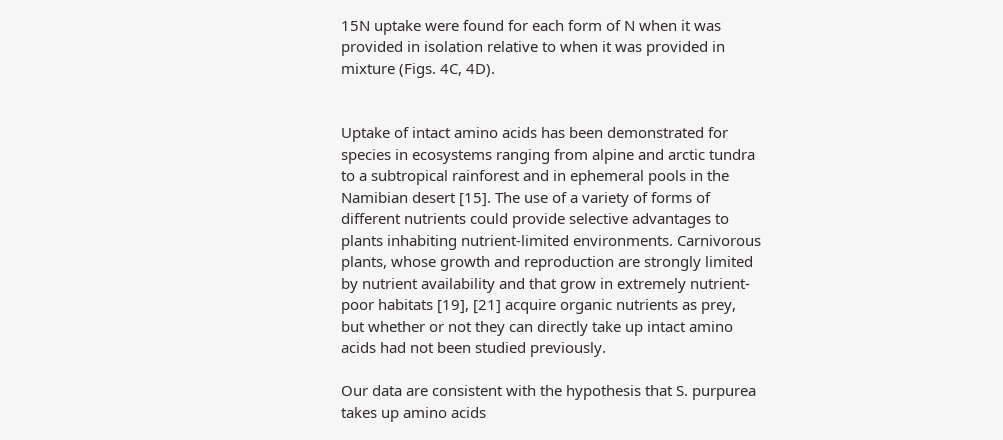15N uptake were found for each form of N when it was provided in isolation relative to when it was provided in mixture (Figs. 4C, 4D).


Uptake of intact amino acids has been demonstrated for species in ecosystems ranging from alpine and arctic tundra to a subtropical rainforest and in ephemeral pools in the Namibian desert [15]. The use of a variety of forms of different nutrients could provide selective advantages to plants inhabiting nutrient-limited environments. Carnivorous plants, whose growth and reproduction are strongly limited by nutrient availability and that grow in extremely nutrient-poor habitats [19], [21] acquire organic nutrients as prey, but whether or not they can directly take up intact amino acids had not been studied previously.

Our data are consistent with the hypothesis that S. purpurea takes up amino acids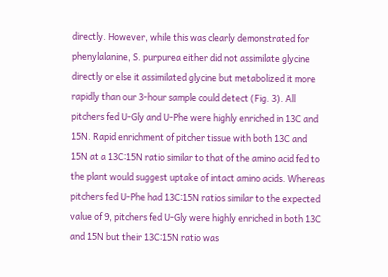directly. However, while this was clearly demonstrated for phenylalanine, S. purpurea either did not assimilate glycine directly or else it assimilated glycine but metabolized it more rapidly than our 3-hour sample could detect (Fig. 3). All pitchers fed U-Gly and U-Phe were highly enriched in 13C and 15N. Rapid enrichment of pitcher tissue with both 13C and 15N at a 13C∶15N ratio similar to that of the amino acid fed to the plant would suggest uptake of intact amino acids. Whereas pitchers fed U-Phe had 13C∶15N ratios similar to the expected value of 9, pitchers fed U-Gly were highly enriched in both 13C and 15N but their 13C∶15N ratio was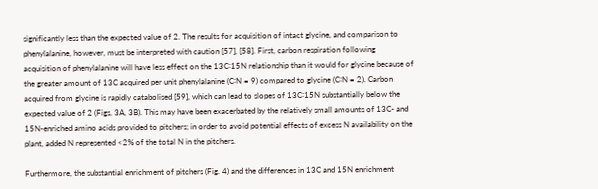significantly less than the expected value of 2. The results for acquisition of intact glycine, and comparison to phenylalanine, however, must be interpreted with caution [57], [58]. First, carbon respiration following acquisition of phenylalanine will have less effect on the 13C∶15N relationship than it would for glycine because of the greater amount of 13C acquired per unit phenylalanine (C∶N = 9) compared to glycine (C∶N = 2). Carbon acquired from glycine is rapidly catabolised [59], which can lead to slopes of 13C∶15N substantially below the expected value of 2 (Figs. 3A, 3B). This may have been exacerbated by the relatively small amounts of 13C- and 15N-enriched amino acids provided to pitchers; in order to avoid potential effects of excess N availability on the plant, added N represented <2% of the total N in the pitchers.

Furthermore, the substantial enrichment of pitchers (Fig. 4) and the differences in 13C and 15N enrichment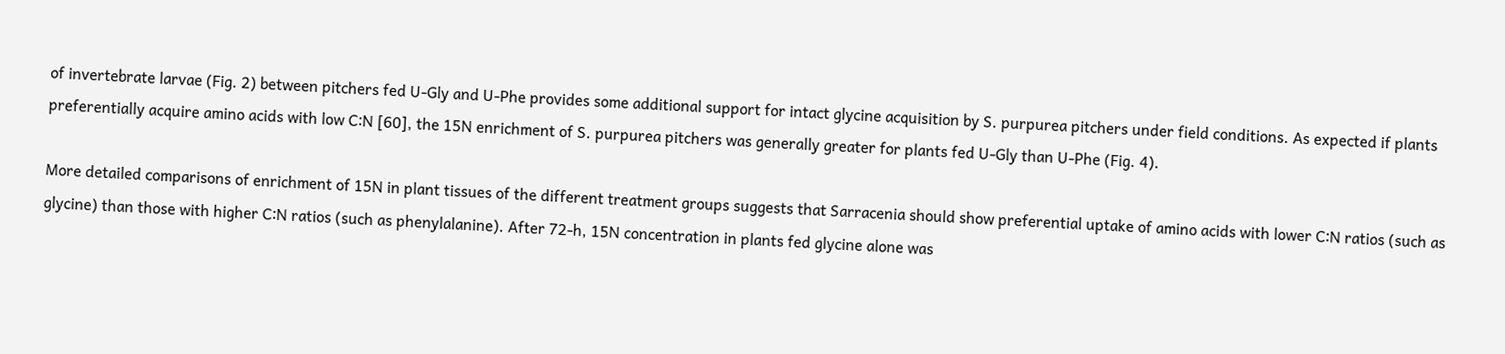of invertebrate larvae (Fig. 2) between pitchers fed U-Gly and U-Phe provides some additional support for intact glycine acquisition by S. purpurea pitchers under field conditions. As expected if plants preferentially acquire amino acids with low C∶N [60], the 15N enrichment of S. purpurea pitchers was generally greater for plants fed U-Gly than U-Phe (Fig. 4).

More detailed comparisons of enrichment of 15N in plant tissues of the different treatment groups suggests that Sarracenia should show preferential uptake of amino acids with lower C∶N ratios (such as glycine) than those with higher C∶N ratios (such as phenylalanine). After 72-h, 15N concentration in plants fed glycine alone was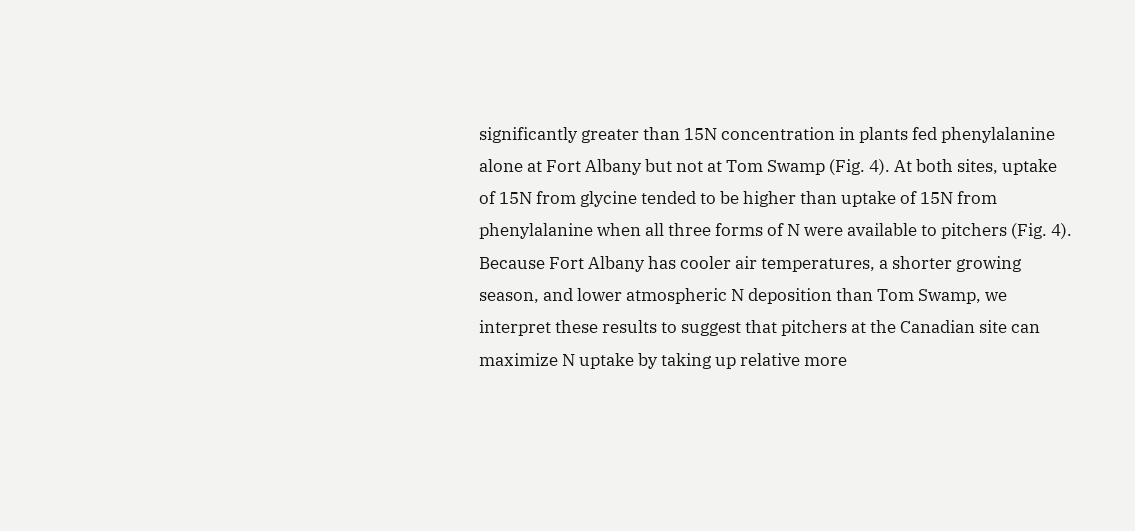significantly greater than 15N concentration in plants fed phenylalanine alone at Fort Albany but not at Tom Swamp (Fig. 4). At both sites, uptake of 15N from glycine tended to be higher than uptake of 15N from phenylalanine when all three forms of N were available to pitchers (Fig. 4). Because Fort Albany has cooler air temperatures, a shorter growing season, and lower atmospheric N deposition than Tom Swamp, we interpret these results to suggest that pitchers at the Canadian site can maximize N uptake by taking up relative more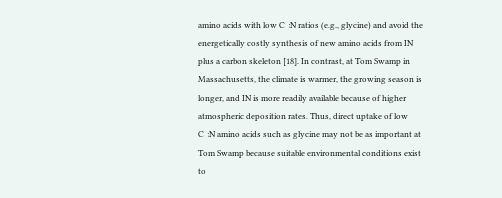amino acids with low C∶N ratios (e.g., glycine) and avoid the energetically costly synthesis of new amino acids from IN plus a carbon skeleton [18]. In contrast, at Tom Swamp in Massachusetts, the climate is warmer, the growing season is longer, and IN is more readily available because of higher atmospheric deposition rates. Thus, direct uptake of low C∶N amino acids such as glycine may not be as important at Tom Swamp because suitable environmental conditions exist to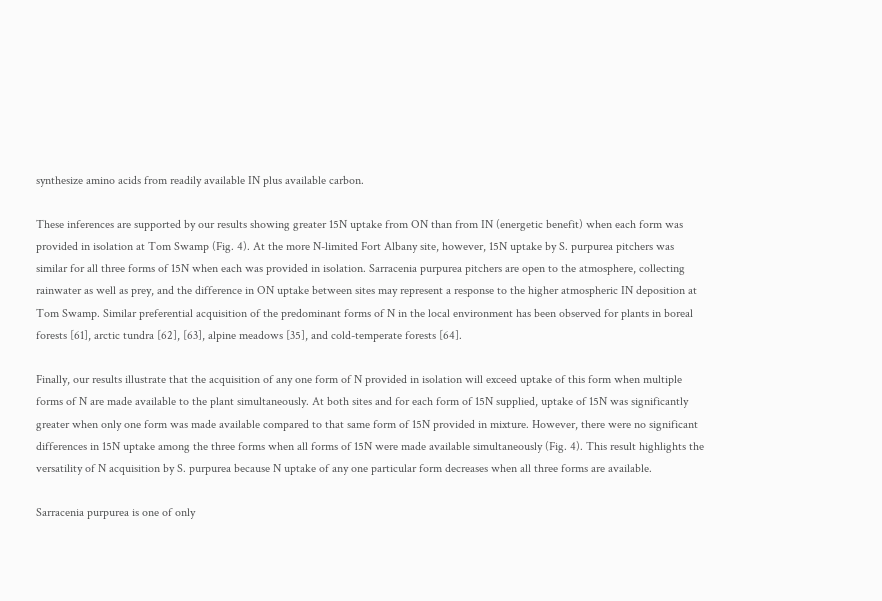synthesize amino acids from readily available IN plus available carbon.

These inferences are supported by our results showing greater 15N uptake from ON than from IN (energetic benefit) when each form was provided in isolation at Tom Swamp (Fig. 4). At the more N-limited Fort Albany site, however, 15N uptake by S. purpurea pitchers was similar for all three forms of 15N when each was provided in isolation. Sarracenia purpurea pitchers are open to the atmosphere, collecting rainwater as well as prey, and the difference in ON uptake between sites may represent a response to the higher atmospheric IN deposition at Tom Swamp. Similar preferential acquisition of the predominant forms of N in the local environment has been observed for plants in boreal forests [61], arctic tundra [62], [63], alpine meadows [35], and cold-temperate forests [64].

Finally, our results illustrate that the acquisition of any one form of N provided in isolation will exceed uptake of this form when multiple forms of N are made available to the plant simultaneously. At both sites and for each form of 15N supplied, uptake of 15N was significantly greater when only one form was made available compared to that same form of 15N provided in mixture. However, there were no significant differences in 15N uptake among the three forms when all forms of 15N were made available simultaneously (Fig. 4). This result highlights the versatility of N acquisition by S. purpurea because N uptake of any one particular form decreases when all three forms are available.

Sarracenia purpurea is one of only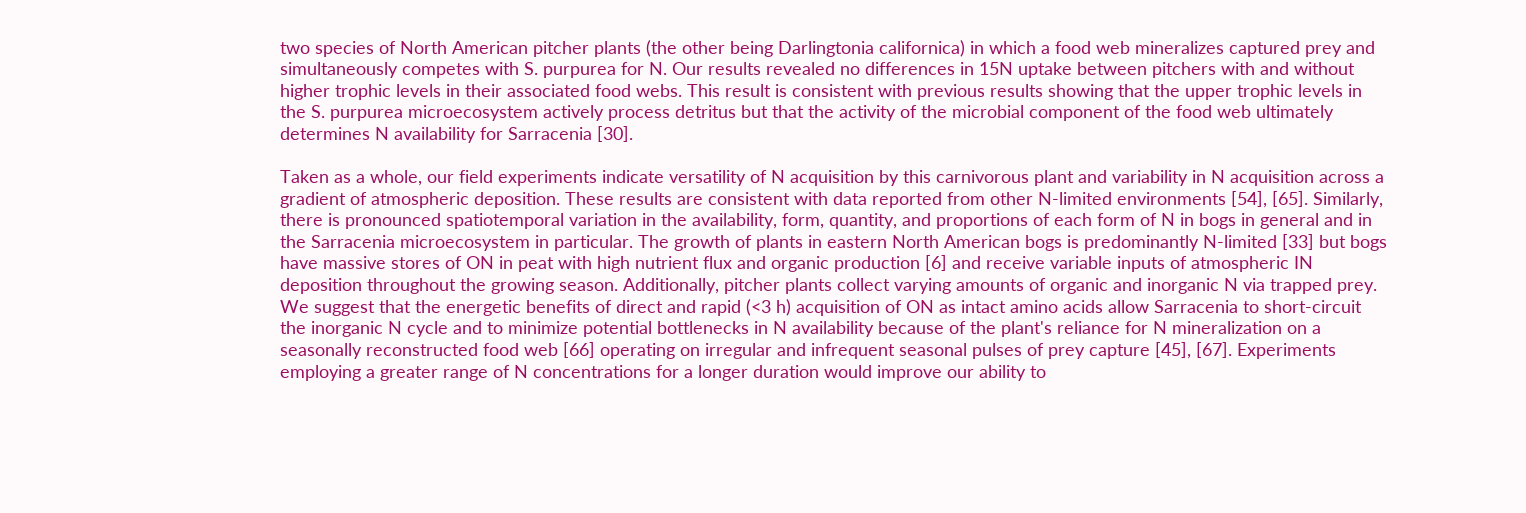two species of North American pitcher plants (the other being Darlingtonia californica) in which a food web mineralizes captured prey and simultaneously competes with S. purpurea for N. Our results revealed no differences in 15N uptake between pitchers with and without higher trophic levels in their associated food webs. This result is consistent with previous results showing that the upper trophic levels in the S. purpurea microecosystem actively process detritus but that the activity of the microbial component of the food web ultimately determines N availability for Sarracenia [30].

Taken as a whole, our field experiments indicate versatility of N acquisition by this carnivorous plant and variability in N acquisition across a gradient of atmospheric deposition. These results are consistent with data reported from other N-limited environments [54], [65]. Similarly, there is pronounced spatiotemporal variation in the availability, form, quantity, and proportions of each form of N in bogs in general and in the Sarracenia microecosystem in particular. The growth of plants in eastern North American bogs is predominantly N-limited [33] but bogs have massive stores of ON in peat with high nutrient flux and organic production [6] and receive variable inputs of atmospheric IN deposition throughout the growing season. Additionally, pitcher plants collect varying amounts of organic and inorganic N via trapped prey. We suggest that the energetic benefits of direct and rapid (<3 h) acquisition of ON as intact amino acids allow Sarracenia to short-circuit the inorganic N cycle and to minimize potential bottlenecks in N availability because of the plant's reliance for N mineralization on a seasonally reconstructed food web [66] operating on irregular and infrequent seasonal pulses of prey capture [45], [67]. Experiments employing a greater range of N concentrations for a longer duration would improve our ability to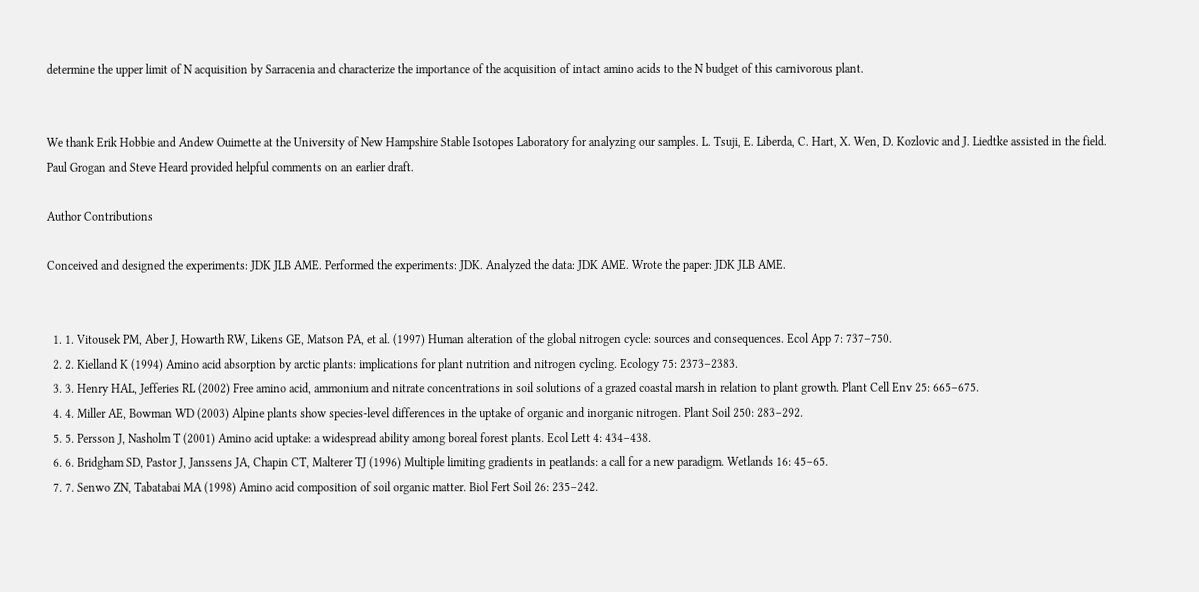determine the upper limit of N acquisition by Sarracenia and characterize the importance of the acquisition of intact amino acids to the N budget of this carnivorous plant.


We thank Erik Hobbie and Andew Ouimette at the University of New Hampshire Stable Isotopes Laboratory for analyzing our samples. L. Tsuji, E. Liberda, C. Hart, X. Wen, D. Kozlovic and J. Liedtke assisted in the field. Paul Grogan and Steve Heard provided helpful comments on an earlier draft.

Author Contributions

Conceived and designed the experiments: JDK JLB AME. Performed the experiments: JDK. Analyzed the data: JDK AME. Wrote the paper: JDK JLB AME.


  1. 1. Vitousek PM, Aber J, Howarth RW, Likens GE, Matson PA, et al. (1997) Human alteration of the global nitrogen cycle: sources and consequences. Ecol App 7: 737–750.
  2. 2. Kielland K (1994) Amino acid absorption by arctic plants: implications for plant nutrition and nitrogen cycling. Ecology 75: 2373–2383.
  3. 3. Henry HAL, Jefferies RL (2002) Free amino acid, ammonium and nitrate concentrations in soil solutions of a grazed coastal marsh in relation to plant growth. Plant Cell Env 25: 665–675.
  4. 4. Miller AE, Bowman WD (2003) Alpine plants show species-level differences in the uptake of organic and inorganic nitrogen. Plant Soil 250: 283–292.
  5. 5. Persson J, Nasholm T (2001) Amino acid uptake: a widespread ability among boreal forest plants. Ecol Lett 4: 434–438.
  6. 6. Bridgham SD, Pastor J, Janssens JA, Chapin CT, Malterer TJ (1996) Multiple limiting gradients in peatlands: a call for a new paradigm. Wetlands 16: 45–65.
  7. 7. Senwo ZN, Tabatabai MA (1998) Amino acid composition of soil organic matter. Biol Fert Soil 26: 235–242.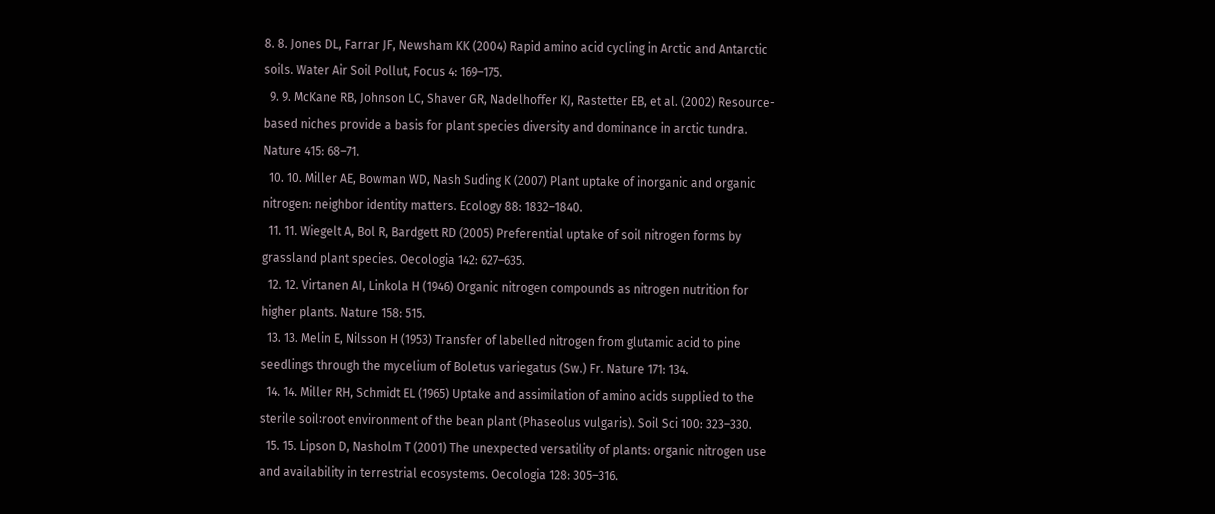8. 8. Jones DL, Farrar JF, Newsham KK (2004) Rapid amino acid cycling in Arctic and Antarctic soils. Water Air Soil Pollut, Focus 4: 169–175.
  9. 9. McKane RB, Johnson LC, Shaver GR, Nadelhoffer KJ, Rastetter EB, et al. (2002) Resource-based niches provide a basis for plant species diversity and dominance in arctic tundra. Nature 415: 68–71.
  10. 10. Miller AE, Bowman WD, Nash Suding K (2007) Plant uptake of inorganic and organic nitrogen: neighbor identity matters. Ecology 88: 1832–1840.
  11. 11. Wiegelt A, Bol R, Bardgett RD (2005) Preferential uptake of soil nitrogen forms by grassland plant species. Oecologia 142: 627–635.
  12. 12. Virtanen AI, Linkola H (1946) Organic nitrogen compounds as nitrogen nutrition for higher plants. Nature 158: 515.
  13. 13. Melin E, Nilsson H (1953) Transfer of labelled nitrogen from glutamic acid to pine seedlings through the mycelium of Boletus variegatus (Sw.) Fr. Nature 171: 134.
  14. 14. Miller RH, Schmidt EL (1965) Uptake and assimilation of amino acids supplied to the sterile soil∶root environment of the bean plant (Phaseolus vulgaris). Soil Sci 100: 323–330.
  15. 15. Lipson D, Nasholm T (2001) The unexpected versatility of plants: organic nitrogen use and availability in terrestrial ecosystems. Oecologia 128: 305–316.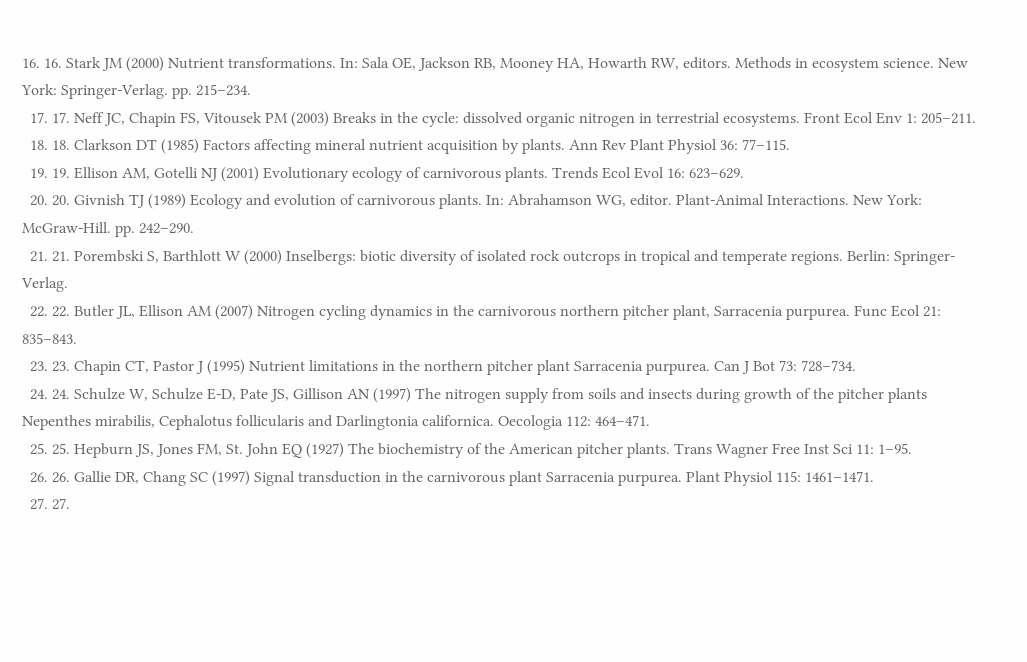16. 16. Stark JM (2000) Nutrient transformations. In: Sala OE, Jackson RB, Mooney HA, Howarth RW, editors. Methods in ecosystem science. New York: Springer-Verlag. pp. 215–234.
  17. 17. Neff JC, Chapin FS, Vitousek PM (2003) Breaks in the cycle: dissolved organic nitrogen in terrestrial ecosystems. Front Ecol Env 1: 205–211.
  18. 18. Clarkson DT (1985) Factors affecting mineral nutrient acquisition by plants. Ann Rev Plant Physiol 36: 77–115.
  19. 19. Ellison AM, Gotelli NJ (2001) Evolutionary ecology of carnivorous plants. Trends Ecol Evol 16: 623–629.
  20. 20. Givnish TJ (1989) Ecology and evolution of carnivorous plants. In: Abrahamson WG, editor. Plant-Animal Interactions. New York: McGraw-Hill. pp. 242–290.
  21. 21. Porembski S, Barthlott W (2000) Inselbergs: biotic diversity of isolated rock outcrops in tropical and temperate regions. Berlin: Springer-Verlag.
  22. 22. Butler JL, Ellison AM (2007) Nitrogen cycling dynamics in the carnivorous northern pitcher plant, Sarracenia purpurea. Func Ecol 21: 835–843.
  23. 23. Chapin CT, Pastor J (1995) Nutrient limitations in the northern pitcher plant Sarracenia purpurea. Can J Bot 73: 728–734.
  24. 24. Schulze W, Schulze E-D, Pate JS, Gillison AN (1997) The nitrogen supply from soils and insects during growth of the pitcher plants Nepenthes mirabilis, Cephalotus follicularis and Darlingtonia californica. Oecologia 112: 464–471.
  25. 25. Hepburn JS, Jones FM, St. John EQ (1927) The biochemistry of the American pitcher plants. Trans Wagner Free Inst Sci 11: 1–95.
  26. 26. Gallie DR, Chang SC (1997) Signal transduction in the carnivorous plant Sarracenia purpurea. Plant Physiol 115: 1461–1471.
  27. 27.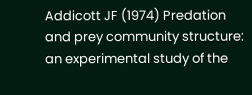Addicott JF (1974) Predation and prey community structure: an experimental study of the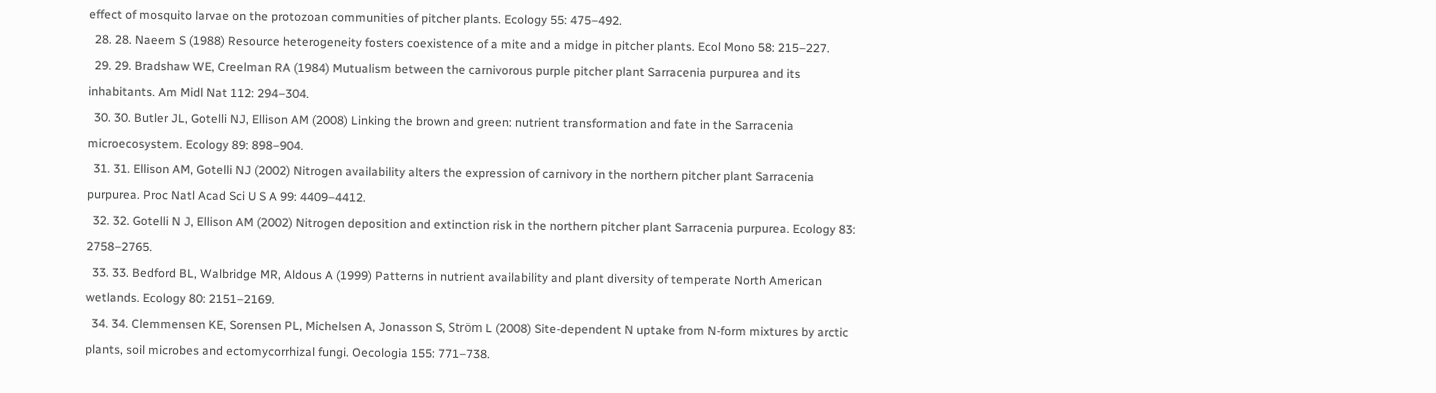effect of mosquito larvae on the protozoan communities of pitcher plants. Ecology 55: 475–492.
  28. 28. Naeem S (1988) Resource heterogeneity fosters coexistence of a mite and a midge in pitcher plants. Ecol Mono 58: 215–227.
  29. 29. Bradshaw WE, Creelman RA (1984) Mutualism between the carnivorous purple pitcher plant Sarracenia purpurea and its inhabitants. Am Midl Nat 112: 294–304.
  30. 30. Butler JL, Gotelli NJ, Ellison AM (2008) Linking the brown and green: nutrient transformation and fate in the Sarracenia microecosystem. Ecology 89: 898–904.
  31. 31. Ellison AM, Gotelli NJ (2002) Nitrogen availability alters the expression of carnivory in the northern pitcher plant Sarracenia purpurea. Proc Natl Acad Sci U S A 99: 4409–4412.
  32. 32. Gotelli N J, Ellison AM (2002) Nitrogen deposition and extinction risk in the northern pitcher plant Sarracenia purpurea. Ecology 83: 2758–2765.
  33. 33. Bedford BL, Walbridge MR, Aldous A (1999) Patterns in nutrient availability and plant diversity of temperate North American wetlands. Ecology 80: 2151–2169.
  34. 34. Clemmensen KE, Sorensen PL, Michelsen A, Jonasson S, Ström L (2008) Site-dependent N uptake from N-form mixtures by arctic plants, soil microbes and ectomycorrhizal fungi. Oecologia 155: 771–738.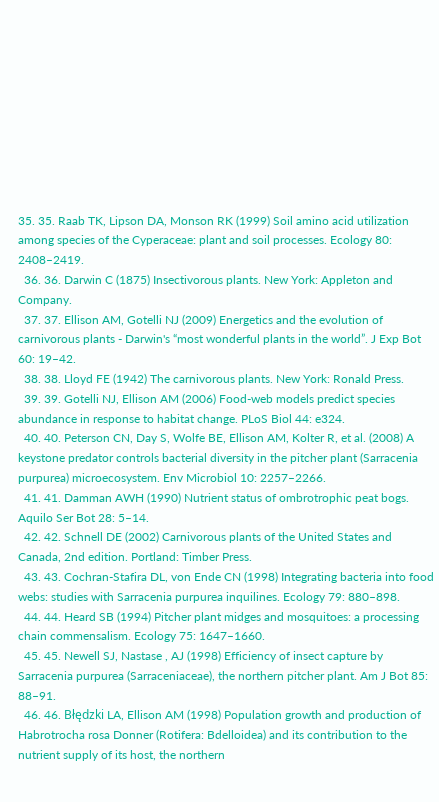35. 35. Raab TK, Lipson DA, Monson RK (1999) Soil amino acid utilization among species of the Cyperaceae: plant and soil processes. Ecology 80: 2408–2419.
  36. 36. Darwin C (1875) Insectivorous plants. New York: Appleton and Company.
  37. 37. Ellison AM, Gotelli NJ (2009) Energetics and the evolution of carnivorous plants - Darwin's “most wonderful plants in the world”. J Exp Bot 60: 19–42.
  38. 38. Lloyd FE (1942) The carnivorous plants. New York: Ronald Press.
  39. 39. Gotelli NJ, Ellison AM (2006) Food-web models predict species abundance in response to habitat change. PLoS Biol 44: e324.
  40. 40. Peterson CN, Day S, Wolfe BE, Ellison AM, Kolter R, et al. (2008) A keystone predator controls bacterial diversity in the pitcher plant (Sarracenia purpurea) microecosystem. Env Microbiol 10: 2257–2266.
  41. 41. Damman AWH (1990) Nutrient status of ombrotrophic peat bogs. Aquilo Ser Bot 28: 5–14.
  42. 42. Schnell DE (2002) Carnivorous plants of the United States and Canada, 2nd edition. Portland: Timber Press.
  43. 43. Cochran-Stafira DL, von Ende CN (1998) Integrating bacteria into food webs: studies with Sarracenia purpurea inquilines. Ecology 79: 880–898.
  44. 44. Heard SB (1994) Pitcher plant midges and mosquitoes: a processing chain commensalism. Ecology 75: 1647–1660.
  45. 45. Newell SJ, Nastase , AJ (1998) Efficiency of insect capture by Sarracenia purpurea (Sarraceniaceae), the northern pitcher plant. Am J Bot 85: 88–91.
  46. 46. Błędzki LA, Ellison AM (1998) Population growth and production of Habrotrocha rosa Donner (Rotifera: Bdelloidea) and its contribution to the nutrient supply of its host, the northern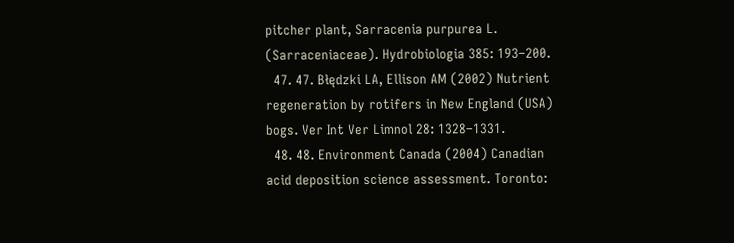pitcher plant, Sarracenia purpurea L. (Sarraceniaceae). Hydrobiologia 385: 193–200.
  47. 47. Błędzki LA, Ellison AM (2002) Nutrient regeneration by rotifers in New England (USA) bogs. Ver Int Ver Limnol 28: 1328–1331.
  48. 48. Environment Canada (2004) Canadian acid deposition science assessment. Toronto: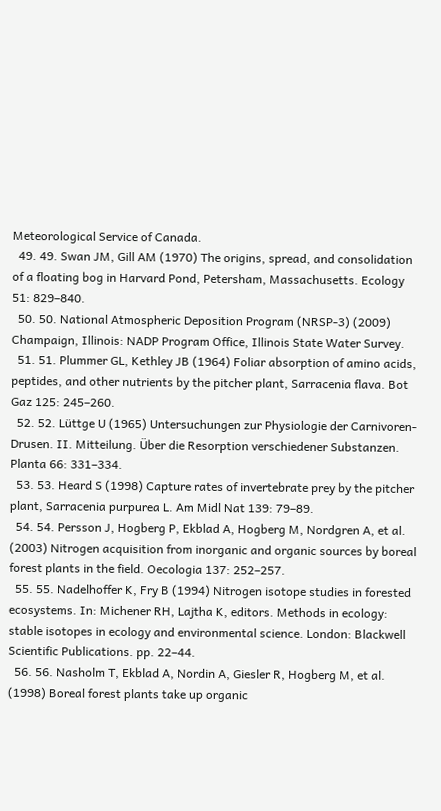Meteorological Service of Canada.
  49. 49. Swan JM, Gill AM (1970) The origins, spread, and consolidation of a floating bog in Harvard Pond, Petersham, Massachusetts. Ecology 51: 829–840.
  50. 50. National Atmospheric Deposition Program (NRSP-3) (2009) Champaign, Illinois: NADP Program Office, Illinois State Water Survey.
  51. 51. Plummer GL, Kethley JB (1964) Foliar absorption of amino acids, peptides, and other nutrients by the pitcher plant, Sarracenia flava. Bot Gaz 125: 245–260.
  52. 52. Lüttge U (1965) Untersuchungen zur Physiologie der Carnivoren-Drusen. II. Mitteilung. Über die Resorption verschiedener Substanzen. Planta 66: 331–334.
  53. 53. Heard S (1998) Capture rates of invertebrate prey by the pitcher plant, Sarracenia purpurea L. Am Midl Nat 139: 79–89.
  54. 54. Persson J, Hogberg P, Ekblad A, Hogberg M, Nordgren A, et al. (2003) Nitrogen acquisition from inorganic and organic sources by boreal forest plants in the field. Oecologia 137: 252–257.
  55. 55. Nadelhoffer K, Fry B (1994) Nitrogen isotope studies in forested ecosystems. In: Michener RH, Lajtha K, editors. Methods in ecology: stable isotopes in ecology and environmental science. London: Blackwell Scientific Publications. pp. 22–44.
  56. 56. Nasholm T, Ekblad A, Nordin A, Giesler R, Hogberg M, et al. (1998) Boreal forest plants take up organic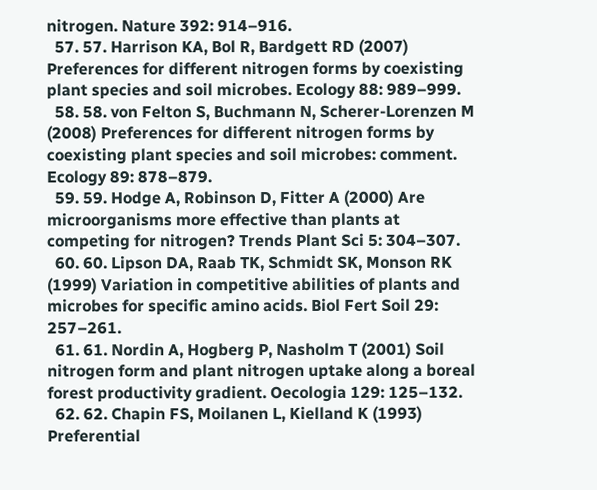nitrogen. Nature 392: 914–916.
  57. 57. Harrison KA, Bol R, Bardgett RD (2007) Preferences for different nitrogen forms by coexisting plant species and soil microbes. Ecology 88: 989–999.
  58. 58. von Felton S, Buchmann N, Scherer-Lorenzen M (2008) Preferences for different nitrogen forms by coexisting plant species and soil microbes: comment. Ecology 89: 878–879.
  59. 59. Hodge A, Robinson D, Fitter A (2000) Are microorganisms more effective than plants at competing for nitrogen? Trends Plant Sci 5: 304–307.
  60. 60. Lipson DA, Raab TK, Schmidt SK, Monson RK (1999) Variation in competitive abilities of plants and microbes for specific amino acids. Biol Fert Soil 29: 257–261.
  61. 61. Nordin A, Hogberg P, Nasholm T (2001) Soil nitrogen form and plant nitrogen uptake along a boreal forest productivity gradient. Oecologia 129: 125–132.
  62. 62. Chapin FS, Moilanen L, Kielland K (1993) Preferential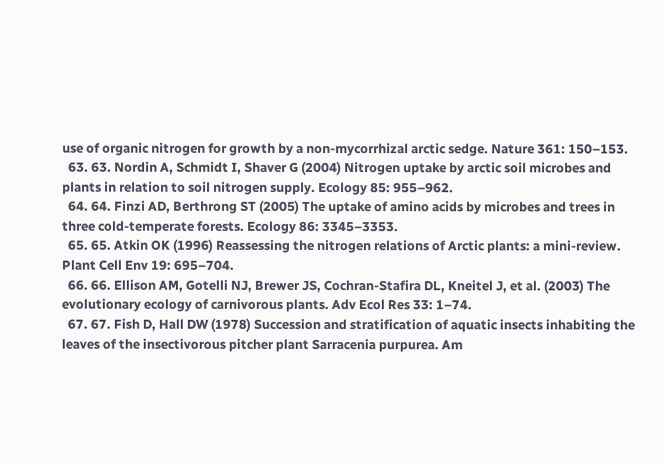use of organic nitrogen for growth by a non-mycorrhizal arctic sedge. Nature 361: 150–153.
  63. 63. Nordin A, Schmidt I, Shaver G (2004) Nitrogen uptake by arctic soil microbes and plants in relation to soil nitrogen supply. Ecology 85: 955–962.
  64. 64. Finzi AD, Berthrong ST (2005) The uptake of amino acids by microbes and trees in three cold-temperate forests. Ecology 86: 3345–3353.
  65. 65. Atkin OK (1996) Reassessing the nitrogen relations of Arctic plants: a mini-review. Plant Cell Env 19: 695–704.
  66. 66. Ellison AM, Gotelli NJ, Brewer JS, Cochran-Stafira DL, Kneitel J, et al. (2003) The evolutionary ecology of carnivorous plants. Adv Ecol Res 33: 1–74.
  67. 67. Fish D, Hall DW (1978) Succession and stratification of aquatic insects inhabiting the leaves of the insectivorous pitcher plant Sarracenia purpurea. Am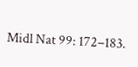Midl Nat 99: 172–183.